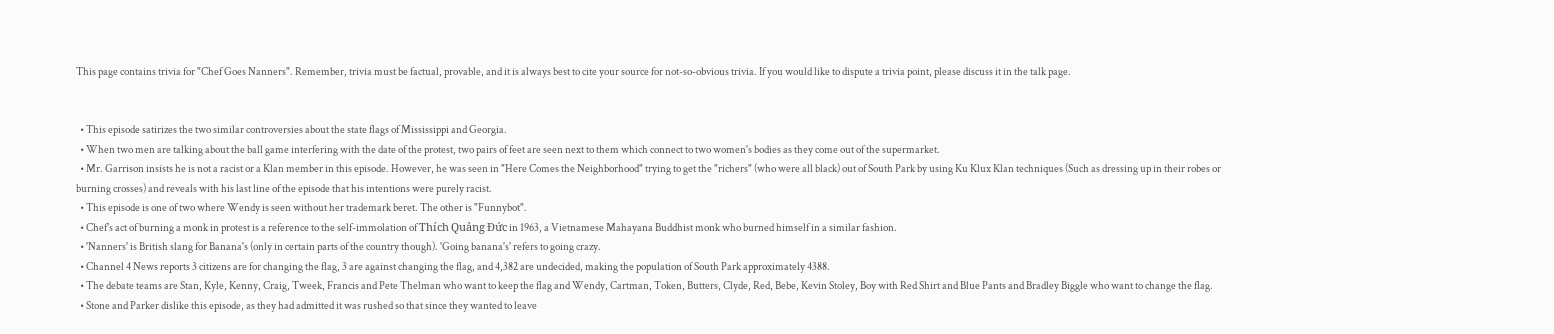This page contains trivia for "Chef Goes Nanners". Remember, trivia must be factual, provable, and it is always best to cite your source for not-so-obvious trivia. If you would like to dispute a trivia point, please discuss it in the talk page.


  • This episode satirizes the two similar controversies about the state flags of Mississippi and Georgia.
  • When two men are talking about the ball game interfering with the date of the protest, two pairs of feet are seen next to them which connect to two women's bodies as they come out of the supermarket.
  • Mr. Garrison insists he is not a racist or a Klan member in this episode. However, he was seen in "Here Comes the Neighborhood" trying to get the "richers" (who were all black) out of South Park by using Ku Klux Klan techniques (Such as dressing up in their robes or burning crosses) and reveals with his last line of the episode that his intentions were purely racist.
  • This episode is one of two where Wendy is seen without her trademark beret. The other is "Funnybot".
  • Chef's act of burning a monk in protest is a reference to the self-immolation of Thích Quảng Đức in 1963, a Vietnamese Mahayana Buddhist monk who burned himself in a similar fashion.
  • 'Nanners' is British slang for Banana's (only in certain parts of the country though). 'Going banana's' refers to going crazy.
  • Channel 4 News reports 3 citizens are for changing the flag, 3 are against changing the flag, and 4,382 are undecided, making the population of South Park approximately 4388.
  • The debate teams are Stan, Kyle, Kenny, Craig, Tweek, Francis and Pete Thelman who want to keep the flag and Wendy, Cartman, Token, Butters, Clyde, Red, Bebe, Kevin Stoley, Boy with Red Shirt and Blue Pants and Bradley Biggle who want to change the flag.
  • Stone and Parker dislike this episode, as they had admitted it was rushed so that since they wanted to leave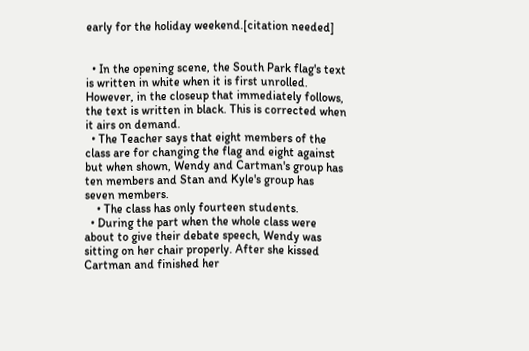early for the holiday weekend.[citation needed]


  • In the opening scene, the South Park flag's text is written in white when it is first unrolled. However, in the closeup that immediately follows, the text is written in black. This is corrected when it airs on demand.
  • The Teacher says that eight members of the class are for changing the flag and eight against but when shown, Wendy and Cartman's group has ten members and Stan and Kyle's group has seven members.
    • The class has only fourteen students.
  • During the part when the whole class were about to give their debate speech, Wendy was sitting on her chair properly. After she kissed Cartman and finished her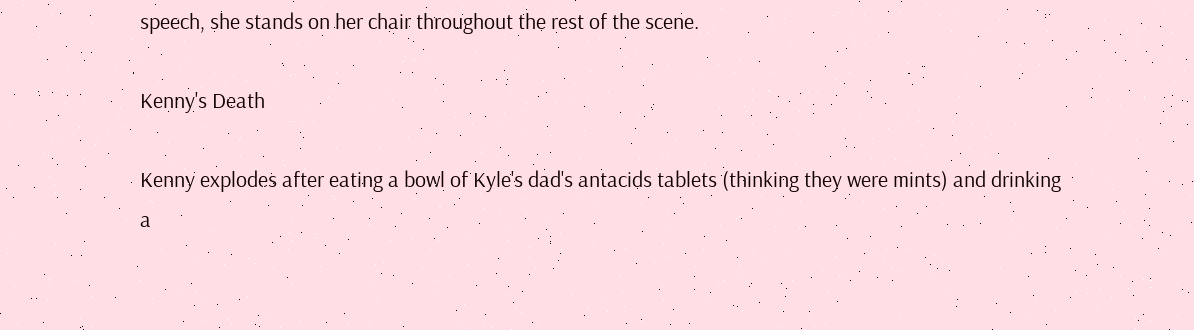speech, she stands on her chair throughout the rest of the scene.

Kenny's Death

Kenny explodes after eating a bowl of Kyle's dad's antacids tablets (thinking they were mints) and drinking a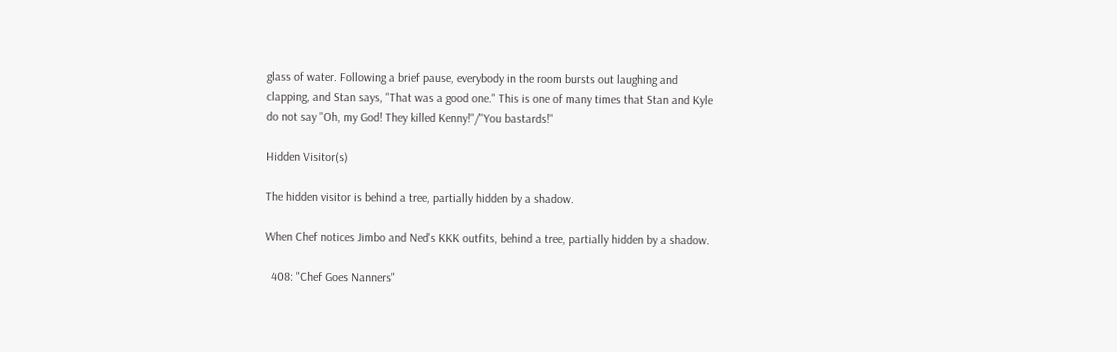glass of water. Following a brief pause, everybody in the room bursts out laughing and clapping, and Stan says, "That was a good one." This is one of many times that Stan and Kyle do not say "Oh, my God! They killed Kenny!"/"You bastards!"

Hidden Visitor(s)

The hidden visitor is behind a tree, partially hidden by a shadow.

When Chef notices Jimbo and Ned's KKK outfits, behind a tree, partially hidden by a shadow.

  408: "Chef Goes Nanners"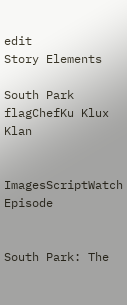edit
Story Elements

South Park flagChefKu Klux Klan


ImagesScriptWatch Episode


South Park: The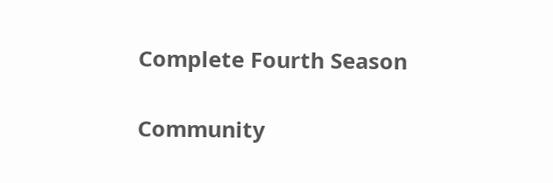Complete Fourth Season

Community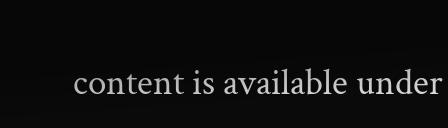content is available under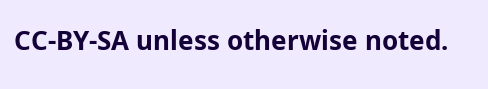CC-BY-SA unless otherwise noted.